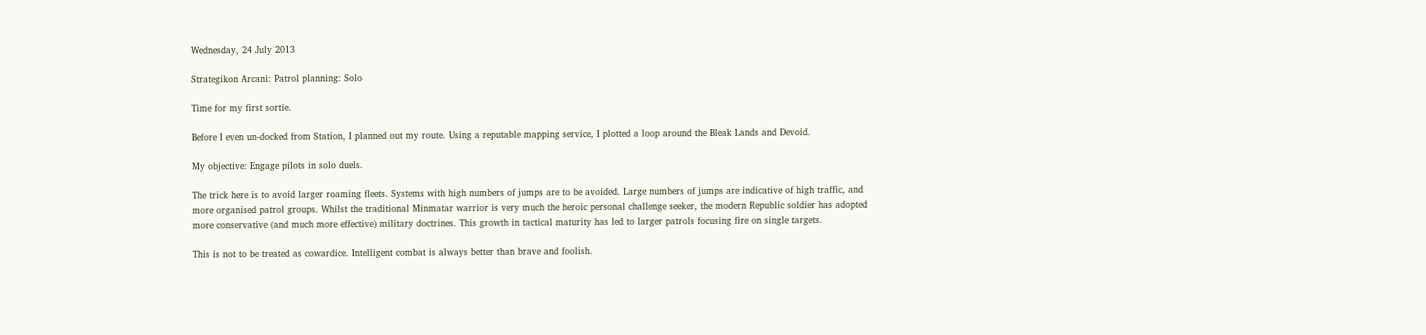Wednesday, 24 July 2013

Strategikon Arcani: Patrol planning: Solo

Time for my first sortie.

Before I even un-docked from Station, I planned out my route. Using a reputable mapping service, I plotted a loop around the Bleak Lands and Devoid.

My objective: Engage pilots in solo duels.

The trick here is to avoid larger roaming fleets. Systems with high numbers of jumps are to be avoided. Large numbers of jumps are indicative of high traffic, and more organised patrol groups. Whilst the traditional Minmatar warrior is very much the heroic personal challenge seeker, the modern Republic soldier has adopted more conservative (and much more effective) military doctrines. This growth in tactical maturity has led to larger patrols focusing fire on single targets.

This is not to be treated as cowardice. Intelligent combat is always better than brave and foolish.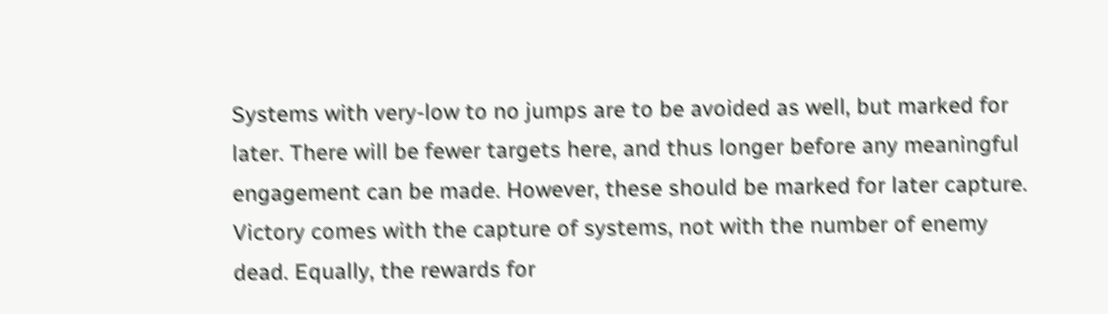Systems with very-low to no jumps are to be avoided as well, but marked for later. There will be fewer targets here, and thus longer before any meaningful engagement can be made. However, these should be marked for later capture. Victory comes with the capture of systems, not with the number of enemy dead. Equally, the rewards for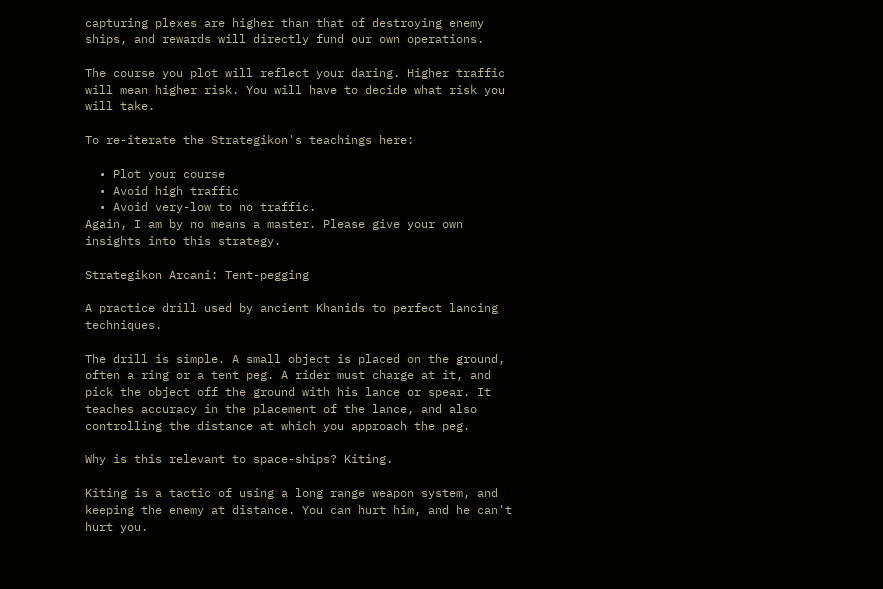capturing plexes are higher than that of destroying enemy ships, and rewards will directly fund our own operations.

The course you plot will reflect your daring. Higher traffic will mean higher risk. You will have to decide what risk you will take.

To re-iterate the Strategikon's teachings here:

  • Plot your course
  • Avoid high traffic
  • Avoid very-low to no traffic.
Again, I am by no means a master. Please give your own insights into this strategy.

Strategikon Arcani: Tent-pegging

A practice drill used by ancient Khanids to perfect lancing techniques.

The drill is simple. A small object is placed on the ground, often a ring or a tent peg. A rider must charge at it, and pick the object off the ground with his lance or spear. It teaches accuracy in the placement of the lance, and also controlling the distance at which you approach the peg.

Why is this relevant to space-ships? Kiting.

Kiting is a tactic of using a long range weapon system, and keeping the enemy at distance. You can hurt him, and he can't hurt you.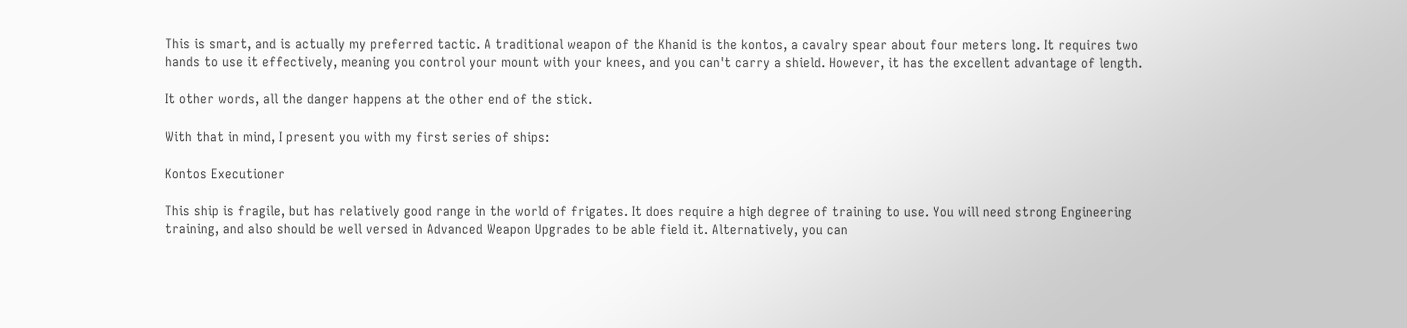This is smart, and is actually my preferred tactic. A traditional weapon of the Khanid is the kontos, a cavalry spear about four meters long. It requires two hands to use it effectively, meaning you control your mount with your knees, and you can't carry a shield. However, it has the excellent advantage of length.

It other words, all the danger happens at the other end of the stick.

With that in mind, I present you with my first series of ships:

Kontos Executioner

This ship is fragile, but has relatively good range in the world of frigates. It does require a high degree of training to use. You will need strong Engineering training, and also should be well versed in Advanced Weapon Upgrades to be able field it. Alternatively, you can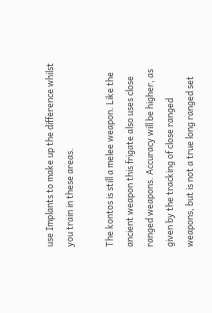use Implants to make up the difference whilst you train in these areas.

The kontos is still a melee weapon. Like the ancient weapon this frigate also uses close ranged weapons. Accuracy will be higher, as given by the tracking of close ranged weapons, but is not a true long ranged set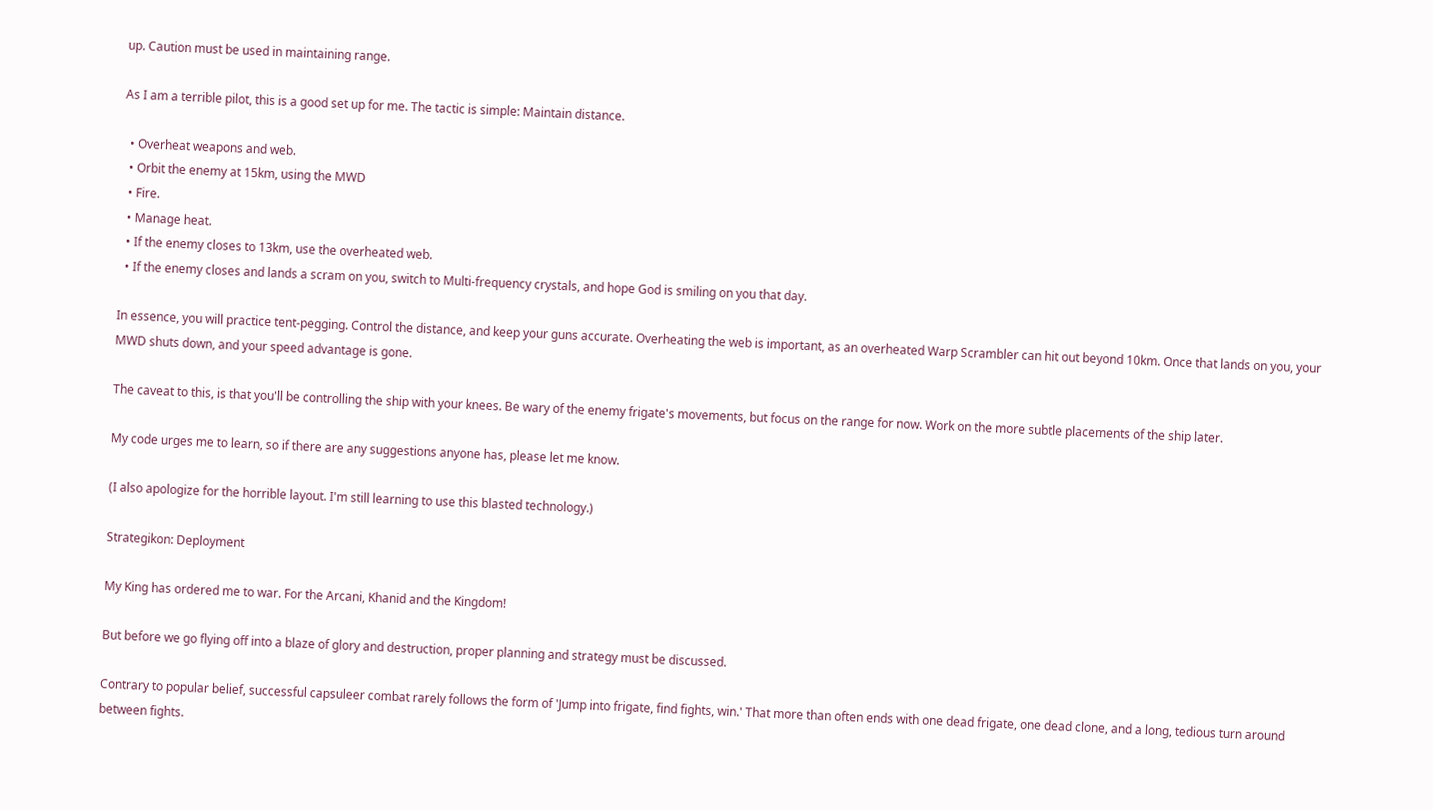up. Caution must be used in maintaining range.

As I am a terrible pilot, this is a good set up for me. The tactic is simple: Maintain distance.

  • Overheat weapons and web.
  • Orbit the enemy at 15km, using the MWD
  • Fire.
  • Manage heat.
  • If the enemy closes to 13km, use the overheated web.
  • If the enemy closes and lands a scram on you, switch to Multi-frequency crystals, and hope God is smiling on you that day.

In essence, you will practice tent-pegging. Control the distance, and keep your guns accurate. Overheating the web is important, as an overheated Warp Scrambler can hit out beyond 10km. Once that lands on you, your MWD shuts down, and your speed advantage is gone.

The caveat to this, is that you'll be controlling the ship with your knees. Be wary of the enemy frigate's movements, but focus on the range for now. Work on the more subtle placements of the ship later.

My code urges me to learn, so if there are any suggestions anyone has, please let me know.

(I also apologize for the horrible layout. I'm still learning to use this blasted technology.)

Strategikon: Deployment

My King has ordered me to war. For the Arcani, Khanid and the Kingdom!

But before we go flying off into a blaze of glory and destruction, proper planning and strategy must be discussed.

Contrary to popular belief, successful capsuleer combat rarely follows the form of 'Jump into frigate, find fights, win.' That more than often ends with one dead frigate, one dead clone, and a long, tedious turn around between fights.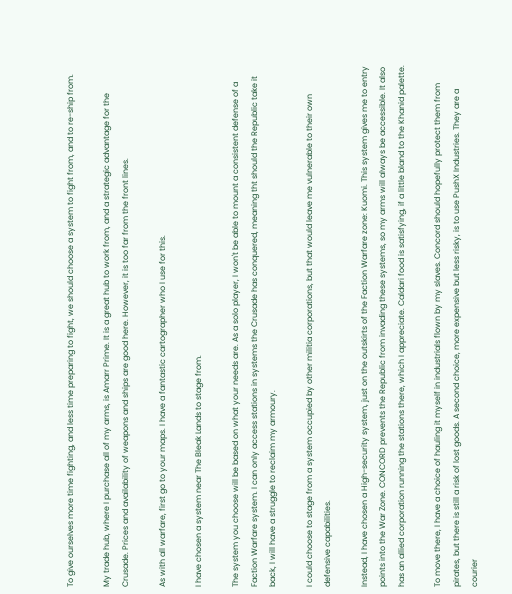To give ourselves more time fighting, and less time preparing to fight, we should choose a system to fight from, and to re-ship from.

My trade hub, where I purchase all of my arms, is Amarr Prime. It is a great hub to work from, and a strategic advantage for the Crusade. Prices and availability of weapons and ships are good here. However, it is too far from the front lines.

As with all warfare, first go to your maps. I have a fantastic cartographer who I use for this.

I have chosen a system near The Bleak Lands to stage from.

The system you choose will be based on what your needs are. As a solo player, I won't be able to mount a consistent defense of a Faction Warfare system. I can only access stations in systems the Crusade has conquered, meaning tht should the Republic take it back, I will have a struggle to reclaim my armoury.

I could choose to stage from a system occupied by other militia corporations, but that would leave me vulnerable to their own defensive capabilities.

Instead, I have chosen a High-security system, just on the outskirts of the Faction Warfare zone: Kuomi. This system gives me to entry points into the War Zone. CONCORD prevents the Republic from invading these systems, so my arms will always be accessible. It also has an allied corporation running the stations there, which I appreciate. Caldari food is satisfying, if a little bland to the Khanid palette.

To move there, I have a choice of hauling it myself in industrials flown by my slaves. Concord should hopefully protect them from pirates, but there is still a risk of lost goods. A second choice, more expensive but less risky, is to use PushX Industries. They are a courier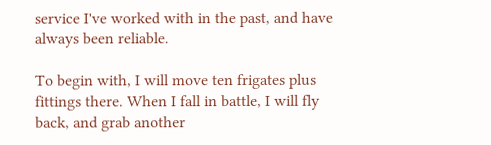service I've worked with in the past, and have always been reliable.

To begin with, I will move ten frigates plus fittings there. When I fall in battle, I will fly back, and grab another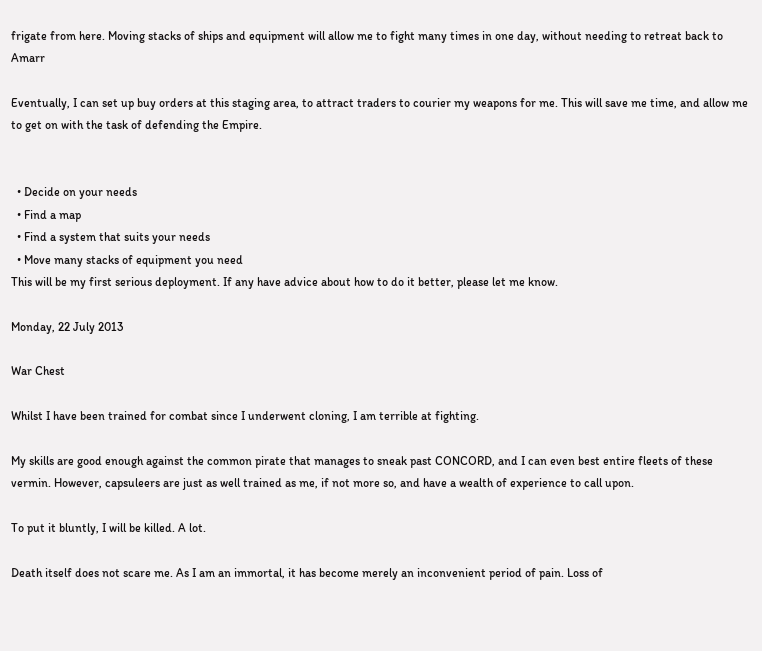frigate from here. Moving stacks of ships and equipment will allow me to fight many times in one day, without needing to retreat back to Amarr

Eventually, I can set up buy orders at this staging area, to attract traders to courier my weapons for me. This will save me time, and allow me to get on with the task of defending the Empire.


  • Decide on your needs
  • Find a map
  • Find a system that suits your needs
  • Move many stacks of equipment you need
This will be my first serious deployment. If any have advice about how to do it better, please let me know.

Monday, 22 July 2013

War Chest

Whilst I have been trained for combat since I underwent cloning, I am terrible at fighting.

My skills are good enough against the common pirate that manages to sneak past CONCORD, and I can even best entire fleets of these vermin. However, capsuleers are just as well trained as me, if not more so, and have a wealth of experience to call upon.

To put it bluntly, I will be killed. A lot.

Death itself does not scare me. As I am an immortal, it has become merely an inconvenient period of pain. Loss of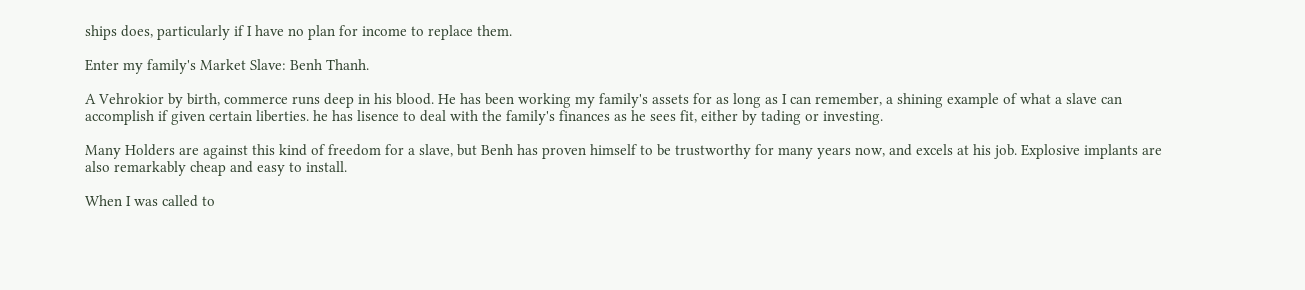ships does, particularly if I have no plan for income to replace them.

Enter my family's Market Slave: Benh Thanh.

A Vehrokior by birth, commerce runs deep in his blood. He has been working my family's assets for as long as I can remember, a shining example of what a slave can accomplish if given certain liberties. he has lisence to deal with the family's finances as he sees fit, either by tading or investing.

Many Holders are against this kind of freedom for a slave, but Benh has proven himself to be trustworthy for many years now, and excels at his job. Explosive implants are also remarkably cheap and easy to install.

When I was called to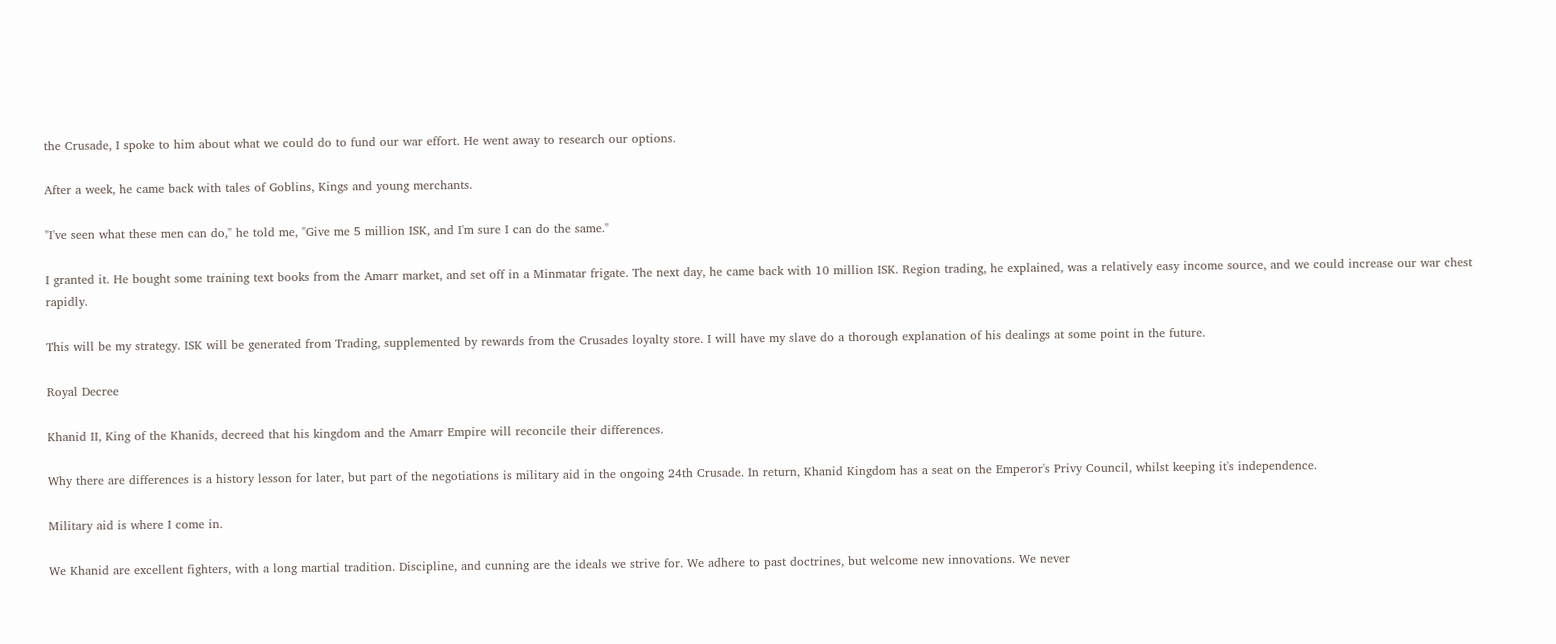the Crusade, I spoke to him about what we could do to fund our war effort. He went away to research our options.

After a week, he came back with tales of Goblins, Kings and young merchants.

"I've seen what these men can do," he told me, "Give me 5 million ISK, and I'm sure I can do the same."

I granted it. He bought some training text books from the Amarr market, and set off in a Minmatar frigate. The next day, he came back with 10 million ISK. Region trading, he explained, was a relatively easy income source, and we could increase our war chest rapidly.

This will be my strategy. ISK will be generated from Trading, supplemented by rewards from the Crusades loyalty store. I will have my slave do a thorough explanation of his dealings at some point in the future.

Royal Decree

Khanid II, King of the Khanids, decreed that his kingdom and the Amarr Empire will reconcile their differences.

Why there are differences is a history lesson for later, but part of the negotiations is military aid in the ongoing 24th Crusade. In return, Khanid Kingdom has a seat on the Emperor's Privy Council, whilst keeping it's independence.

Military aid is where I come in.

We Khanid are excellent fighters, with a long martial tradition. Discipline, and cunning are the ideals we strive for. We adhere to past doctrines, but welcome new innovations. We never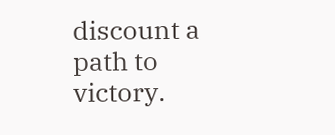discount a path to victory.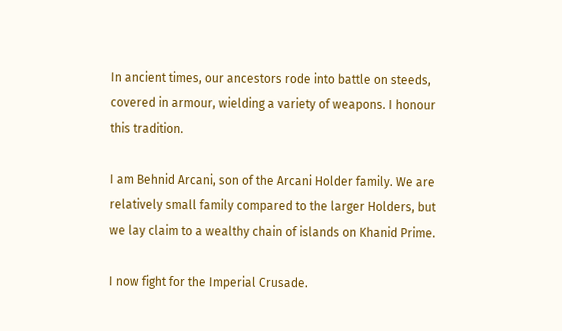In ancient times, our ancestors rode into battle on steeds, covered in armour, wielding a variety of weapons. I honour this tradition.

I am Behnid Arcani, son of the Arcani Holder family. We are relatively small family compared to the larger Holders, but we lay claim to a wealthy chain of islands on Khanid Prime.

I now fight for the Imperial Crusade.